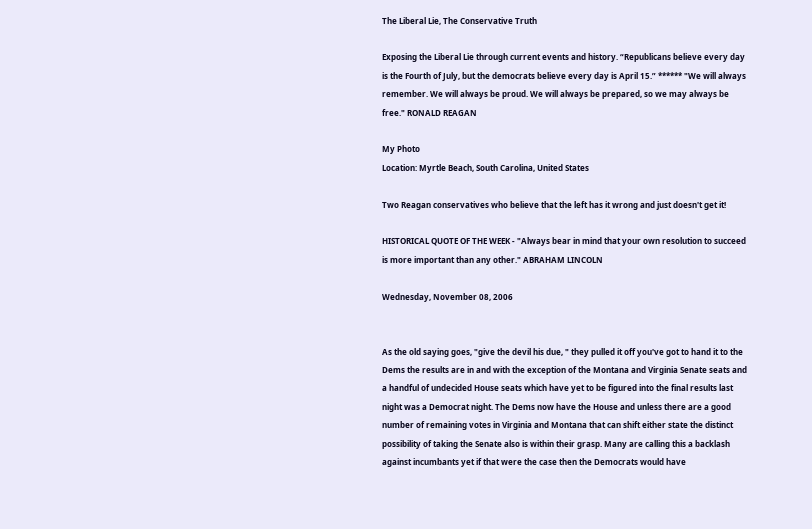The Liberal Lie, The Conservative Truth

Exposing the Liberal Lie through current events and history. “Republicans believe every day is the Fourth of July, but the democrats believe every day is April 15.” ****** "We will always remember. We will always be proud. We will always be prepared, so we may always be free." RONALD REAGAN

My Photo
Location: Myrtle Beach, South Carolina, United States

Two Reagan conservatives who believe that the left has it wrong and just doesn't get it!

HISTORICAL QUOTE OF THE WEEK - "Always bear in mind that your own resolution to succeed is more important than any other." ABRAHAM LINCOLN

Wednesday, November 08, 2006


As the old saying goes, "give the devil his due, " they pulled it off you've got to hand it to the Dems the results are in and with the exception of the Montana and Virginia Senate seats and a handful of undecided House seats which have yet to be figured into the final results last night was a Democrat night. The Dems now have the House and unless there are a good number of remaining votes in Virginia and Montana that can shift either state the distinct possibility of taking the Senate also is within their grasp. Many are calling this a backlash against incumbants yet if that were the case then the Democrats would have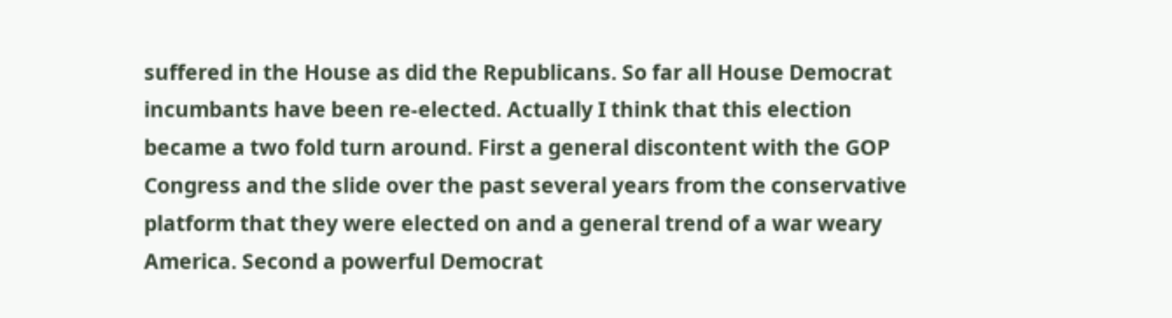suffered in the House as did the Republicans. So far all House Democrat incumbants have been re-elected. Actually I think that this election became a two fold turn around. First a general discontent with the GOP Congress and the slide over the past several years from the conservative platform that they were elected on and a general trend of a war weary America. Second a powerful Democrat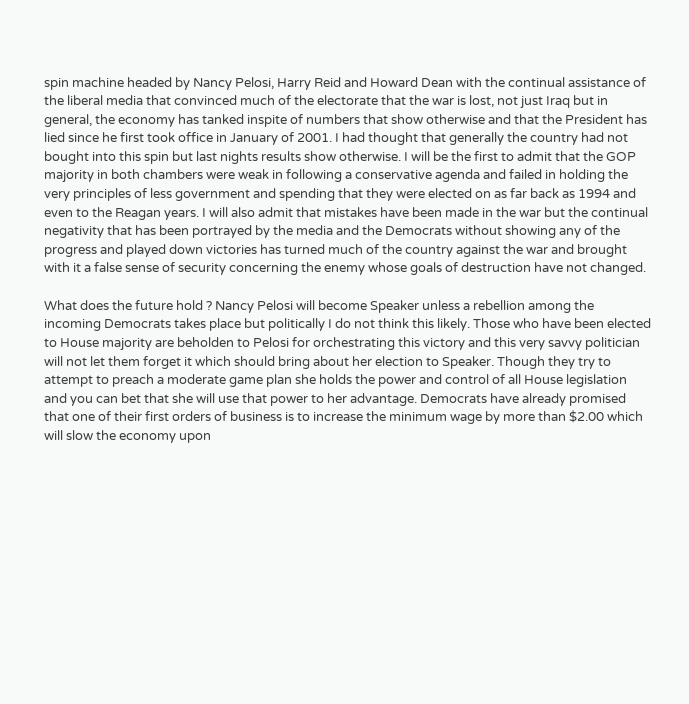spin machine headed by Nancy Pelosi, Harry Reid and Howard Dean with the continual assistance of the liberal media that convinced much of the electorate that the war is lost, not just Iraq but in general, the economy has tanked inspite of numbers that show otherwise and that the President has lied since he first took office in January of 2001. I had thought that generally the country had not bought into this spin but last nights results show otherwise. I will be the first to admit that the GOP majority in both chambers were weak in following a conservative agenda and failed in holding the very principles of less government and spending that they were elected on as far back as 1994 and even to the Reagan years. I will also admit that mistakes have been made in the war but the continual negativity that has been portrayed by the media and the Democrats without showing any of the progress and played down victories has turned much of the country against the war and brought with it a false sense of security concerning the enemy whose goals of destruction have not changed.

What does the future hold ? Nancy Pelosi will become Speaker unless a rebellion among the incoming Democrats takes place but politically I do not think this likely. Those who have been elected to House majority are beholden to Pelosi for orchestrating this victory and this very savvy politician will not let them forget it which should bring about her election to Speaker. Though they try to attempt to preach a moderate game plan she holds the power and control of all House legislation and you can bet that she will use that power to her advantage. Democrats have already promised that one of their first orders of business is to increase the minimum wage by more than $2.00 which will slow the economy upon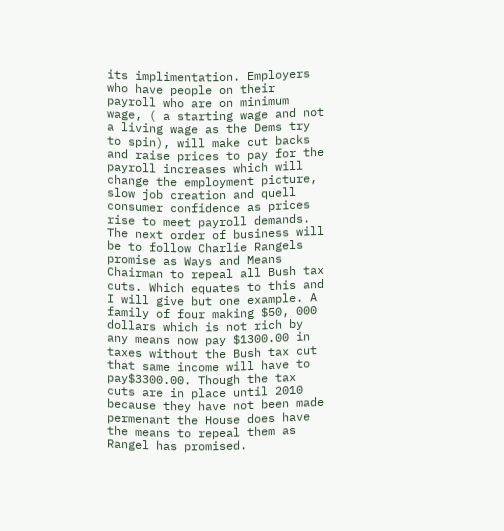its implimentation. Employers who have people on their payroll who are on minimum wage, ( a starting wage and not a living wage as the Dems try to spin), will make cut backs and raise prices to pay for the payroll increases which will change the employment picture, slow job creation and quell consumer confidence as prices rise to meet payroll demands. The next order of business will be to follow Charlie Rangels promise as Ways and Means Chairman to repeal all Bush tax cuts. Which equates to this and I will give but one example. A family of four making $50, 000 dollars which is not rich by any means now pay $1300.00 in taxes without the Bush tax cut that same income will have to pay$3300.00. Though the tax cuts are in place until 2010 because they have not been made permenant the House does have the means to repeal them as Rangel has promised.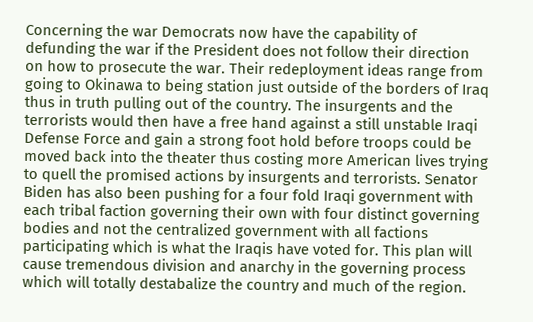Concerning the war Democrats now have the capability of defunding the war if the President does not follow their direction on how to prosecute the war. Their redeployment ideas range from going to Okinawa to being station just outside of the borders of Iraq thus in truth pulling out of the country. The insurgents and the terrorists would then have a free hand against a still unstable Iraqi Defense Force and gain a strong foot hold before troops could be moved back into the theater thus costing more American lives trying to quell the promised actions by insurgents and terrorists. Senator Biden has also been pushing for a four fold Iraqi government with each tribal faction governing their own with four distinct governing bodies and not the centralized government with all factions participating which is what the Iraqis have voted for. This plan will cause tremendous division and anarchy in the governing process which will totally destabalize the country and much of the region.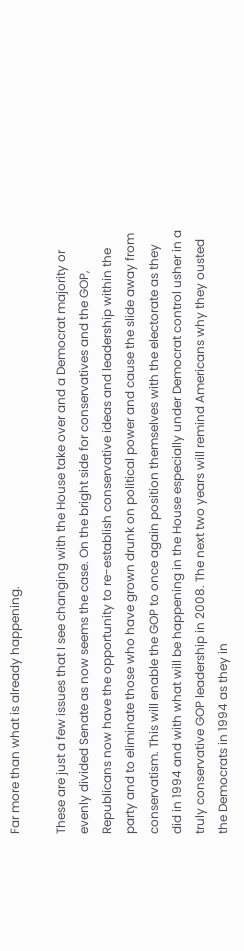Far more than what is already happening.

These are just a few issues that I see changing with the House take over and a Democrat majority or evenly divided Senate as now seems the case. On the bright side for conservatives and the GOP, Republicans now have the opportunity to re-establish conservative ideas and leadership within the party and to eliminate those who have grown drunk on political power and cause the slide away from conservatism. This will enable the GOP to once again position themselves with the electorate as they did in 1994 and with what will be happening in the House especially under Democrat control usher in a truly conservative GOP leadership in 2008. The next two years will remind Americans why they ousted the Democrats in 1994 as they in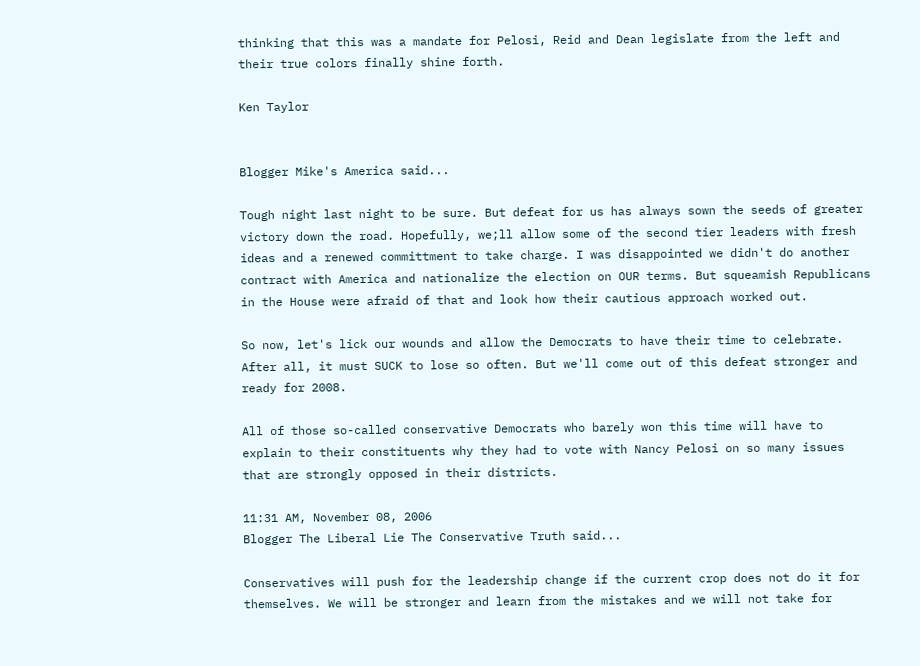thinking that this was a mandate for Pelosi, Reid and Dean legislate from the left and their true colors finally shine forth.

Ken Taylor


Blogger Mike's America said...

Tough night last night to be sure. But defeat for us has always sown the seeds of greater victory down the road. Hopefully, we;ll allow some of the second tier leaders with fresh ideas and a renewed committment to take charge. I was disappointed we didn't do another contract with America and nationalize the election on OUR terms. But squeamish Republicans in the House were afraid of that and look how their cautious approach worked out.

So now, let's lick our wounds and allow the Democrats to have their time to celebrate. After all, it must SUCK to lose so often. But we'll come out of this defeat stronger and ready for 2008.

All of those so-called conservative Democrats who barely won this time will have to explain to their constituents why they had to vote with Nancy Pelosi on so many issues that are strongly opposed in their districts.

11:31 AM, November 08, 2006
Blogger The Liberal Lie The Conservative Truth said...

Conservatives will push for the leadership change if the current crop does not do it for themselves. We will be stronger and learn from the mistakes and we will not take for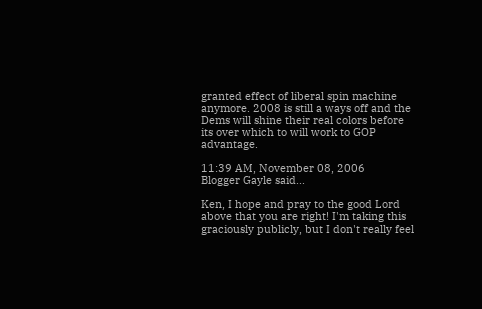granted effect of liberal spin machine anymore. 2008 is still a ways off and the Dems will shine their real colors before its over which to will work to GOP advantage.

11:39 AM, November 08, 2006
Blogger Gayle said...

Ken, I hope and pray to the good Lord above that you are right! I'm taking this graciously publicly, but I don't really feel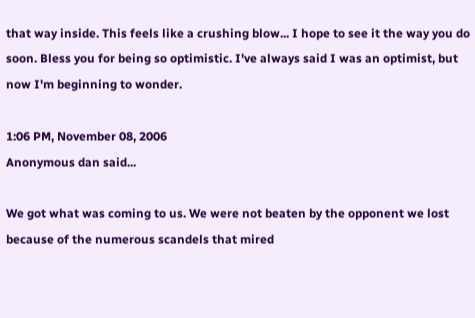that way inside. This feels like a crushing blow... I hope to see it the way you do soon. Bless you for being so optimistic. I've always said I was an optimist, but now I'm beginning to wonder.

1:06 PM, November 08, 2006
Anonymous dan said...

We got what was coming to us. We were not beaten by the opponent we lost because of the numerous scandels that mired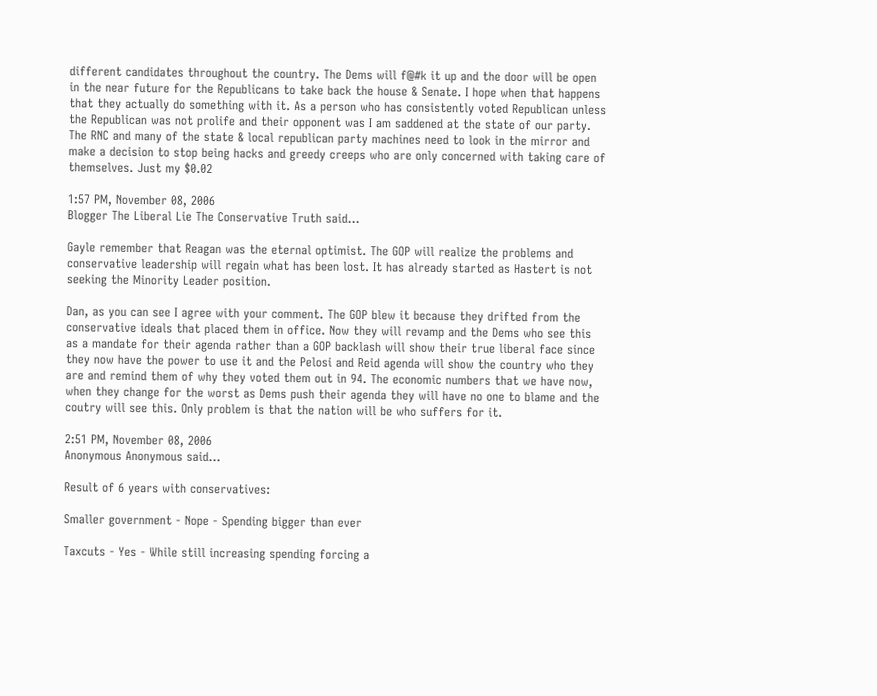different candidates throughout the country. The Dems will f@#k it up and the door will be open in the near future for the Republicans to take back the house & Senate. I hope when that happens that they actually do something with it. As a person who has consistently voted Republican unless the Republican was not prolife and their opponent was I am saddened at the state of our party. The RNC and many of the state & local republican party machines need to look in the mirror and make a decision to stop being hacks and greedy creeps who are only concerned with taking care of themselves. Just my $0.02

1:57 PM, November 08, 2006
Blogger The Liberal Lie The Conservative Truth said...

Gayle remember that Reagan was the eternal optimist. The GOP will realize the problems and conservative leadership will regain what has been lost. It has already started as Hastert is not seeking the Minority Leader position.

Dan, as you can see I agree with your comment. The GOP blew it because they drifted from the conservative ideals that placed them in office. Now they will revamp and the Dems who see this as a mandate for their agenda rather than a GOP backlash will show their true liberal face since they now have the power to use it and the Pelosi and Reid agenda will show the country who they are and remind them of why they voted them out in 94. The economic numbers that we have now, when they change for the worst as Dems push their agenda they will have no one to blame and the coutry will see this. Only problem is that the nation will be who suffers for it.

2:51 PM, November 08, 2006
Anonymous Anonymous said...

Result of 6 years with conservatives:

Smaller government - Nope - Spending bigger than ever

Taxcuts - Yes - While still increasing spending forcing a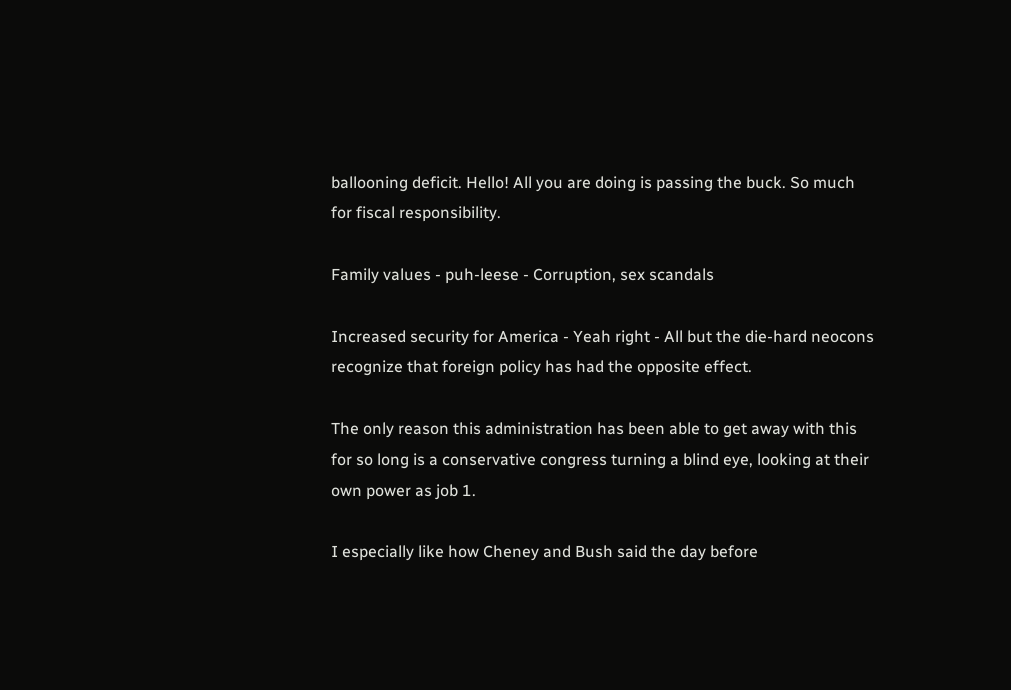ballooning deficit. Hello! All you are doing is passing the buck. So much for fiscal responsibility.

Family values - puh-leese - Corruption, sex scandals

Increased security for America - Yeah right - All but the die-hard neocons recognize that foreign policy has had the opposite effect.

The only reason this administration has been able to get away with this for so long is a conservative congress turning a blind eye, looking at their own power as job 1.

I especially like how Cheney and Bush said the day before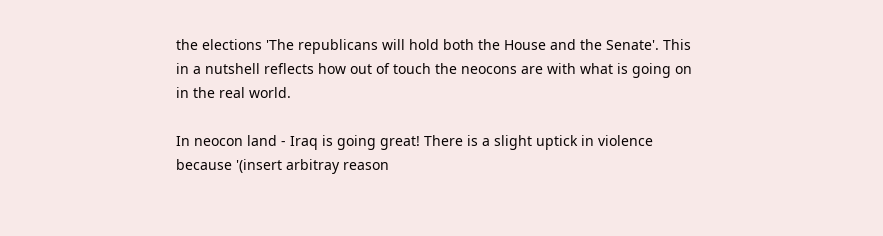the elections 'The republicans will hold both the House and the Senate'. This in a nutshell reflects how out of touch the neocons are with what is going on in the real world.

In neocon land - Iraq is going great! There is a slight uptick in violence because '(insert arbitray reason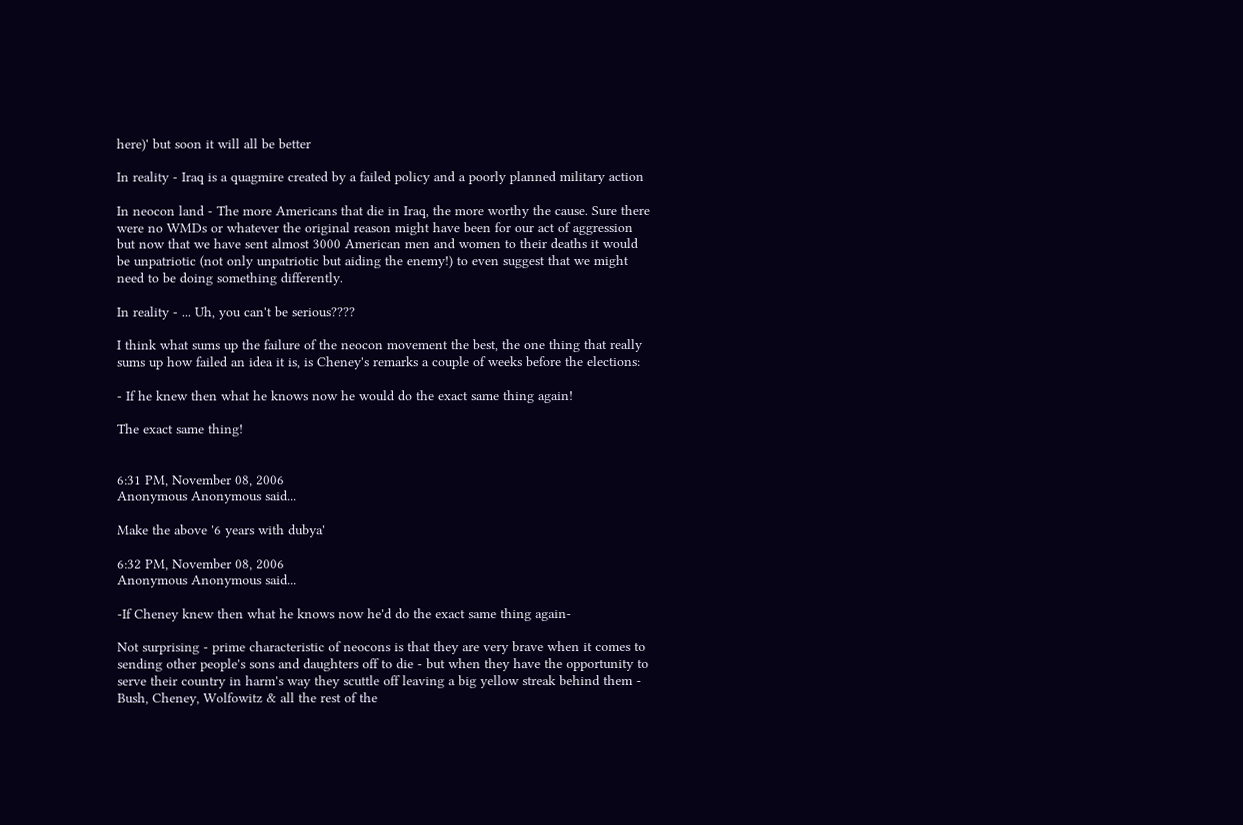here)' but soon it will all be better

In reality - Iraq is a quagmire created by a failed policy and a poorly planned military action

In neocon land - The more Americans that die in Iraq, the more worthy the cause. Sure there were no WMDs or whatever the original reason might have been for our act of aggression but now that we have sent almost 3000 American men and women to their deaths it would be unpatriotic (not only unpatriotic but aiding the enemy!) to even suggest that we might need to be doing something differently.

In reality - ... Uh, you can't be serious????

I think what sums up the failure of the neocon movement the best, the one thing that really sums up how failed an idea it is, is Cheney's remarks a couple of weeks before the elections:

- If he knew then what he knows now he would do the exact same thing again!

The exact same thing!


6:31 PM, November 08, 2006
Anonymous Anonymous said...

Make the above '6 years with dubya'

6:32 PM, November 08, 2006
Anonymous Anonymous said...

-If Cheney knew then what he knows now he'd do the exact same thing again-

Not surprising - prime characteristic of neocons is that they are very brave when it comes to sending other people's sons and daughters off to die - but when they have the opportunity to serve their country in harm's way they scuttle off leaving a big yellow streak behind them - Bush, Cheney, Wolfowitz & all the rest of the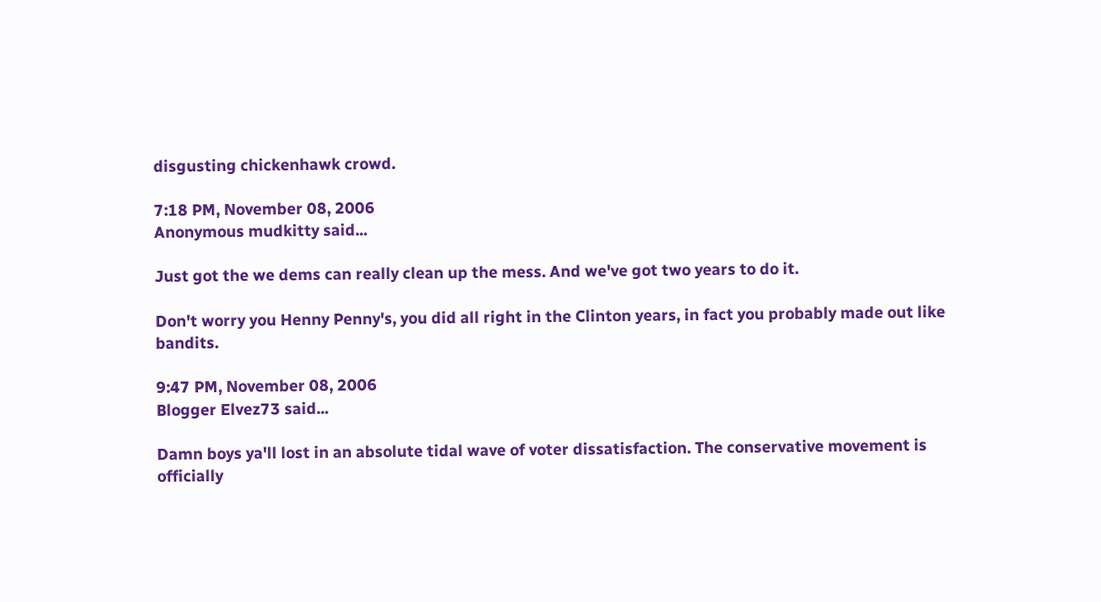disgusting chickenhawk crowd.

7:18 PM, November 08, 2006
Anonymous mudkitty said...

Just got the we dems can really clean up the mess. And we've got two years to do it.

Don't worry you Henny Penny's, you did all right in the Clinton years, in fact you probably made out like bandits.

9:47 PM, November 08, 2006
Blogger Elvez73 said...

Damn boys ya'll lost in an absolute tidal wave of voter dissatisfaction. The conservative movement is officially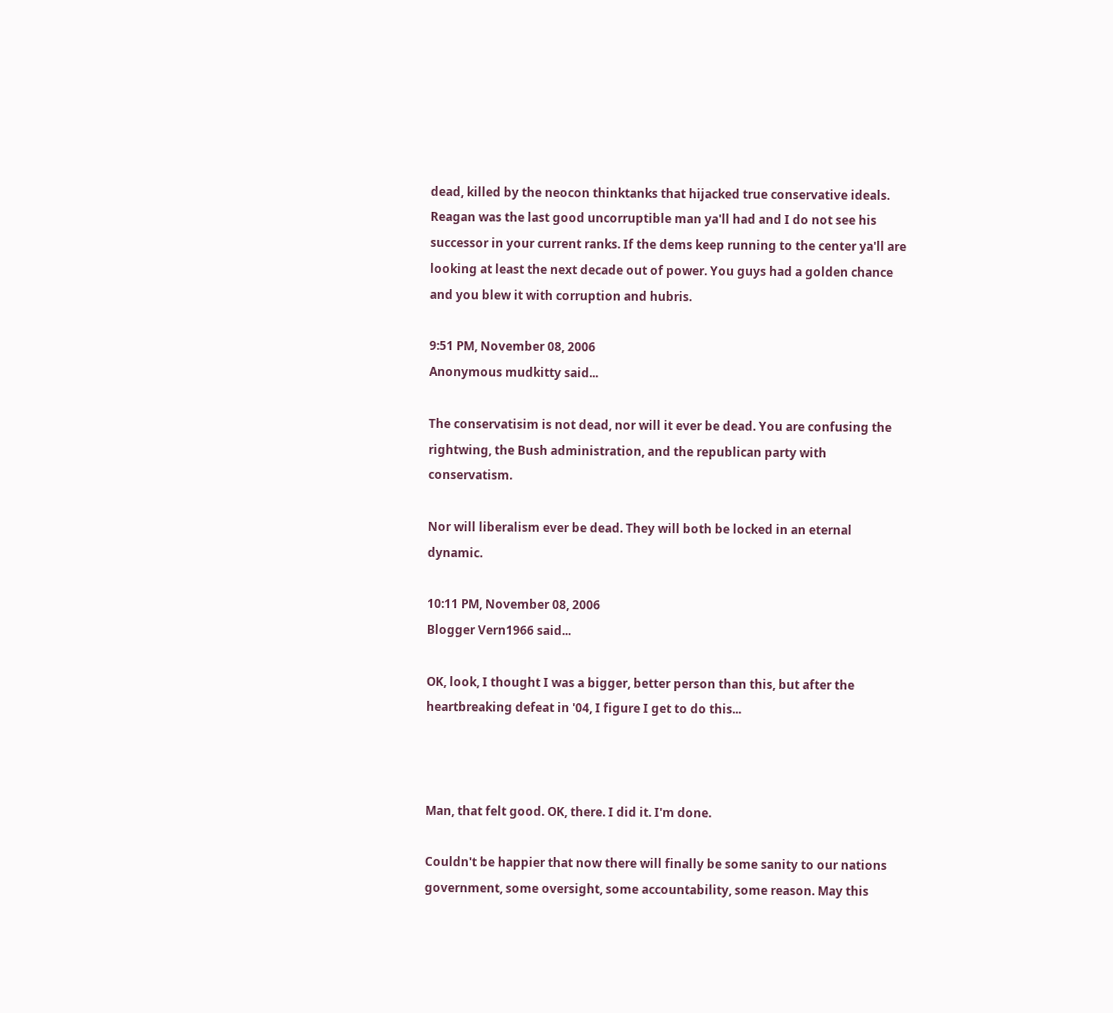dead, killed by the neocon thinktanks that hijacked true conservative ideals. Reagan was the last good uncorruptible man ya'll had and I do not see his successor in your current ranks. If the dems keep running to the center ya'll are looking at least the next decade out of power. You guys had a golden chance and you blew it with corruption and hubris.

9:51 PM, November 08, 2006
Anonymous mudkitty said...

The conservatisim is not dead, nor will it ever be dead. You are confusing the rightwing, the Bush administration, and the republican party with conservatism.

Nor will liberalism ever be dead. They will both be locked in an eternal dynamic.

10:11 PM, November 08, 2006
Blogger Vern1966 said...

OK, look, I thought I was a bigger, better person than this, but after the heartbreaking defeat in '04, I figure I get to do this...



Man, that felt good. OK, there. I did it. I'm done.

Couldn't be happier that now there will finally be some sanity to our nations government, some oversight, some accountability, some reason. May this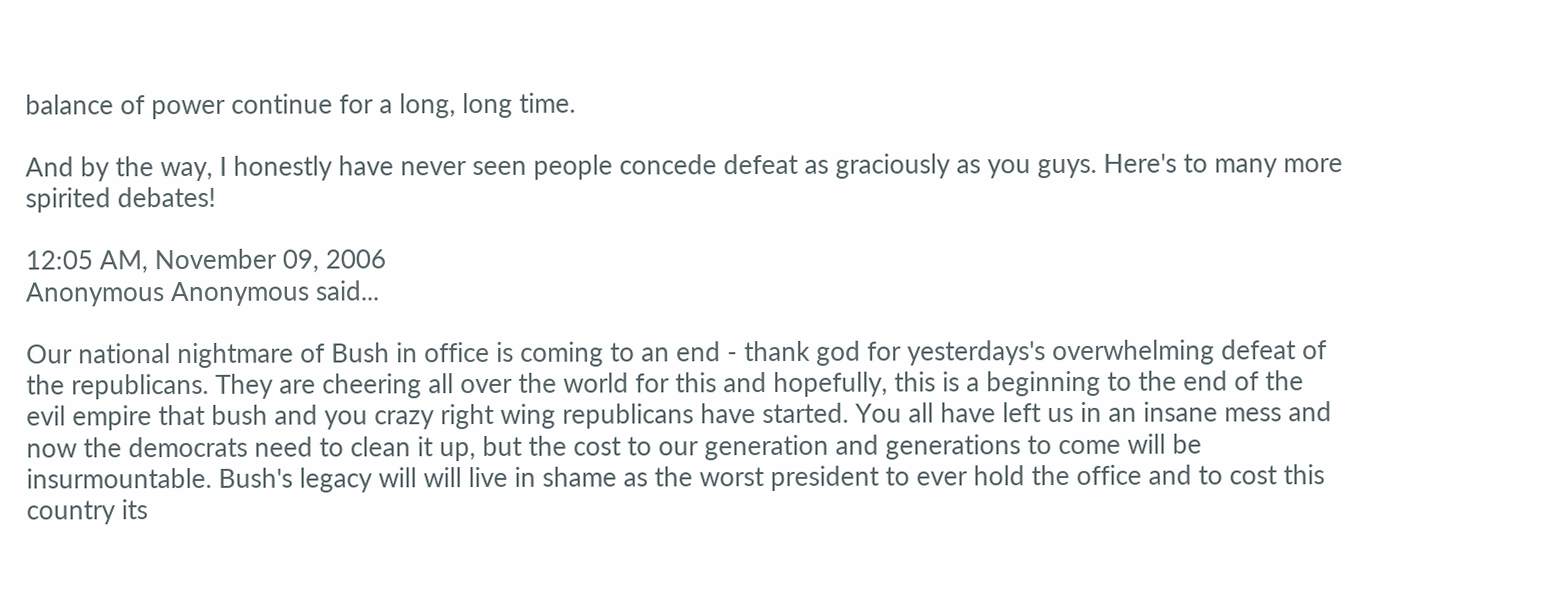balance of power continue for a long, long time.

And by the way, I honestly have never seen people concede defeat as graciously as you guys. Here's to many more spirited debates!

12:05 AM, November 09, 2006
Anonymous Anonymous said...

Our national nightmare of Bush in office is coming to an end - thank god for yesterdays's overwhelming defeat of the republicans. They are cheering all over the world for this and hopefully, this is a beginning to the end of the evil empire that bush and you crazy right wing republicans have started. You all have left us in an insane mess and now the democrats need to clean it up, but the cost to our generation and generations to come will be insurmountable. Bush's legacy will will live in shame as the worst president to ever hold the office and to cost this country its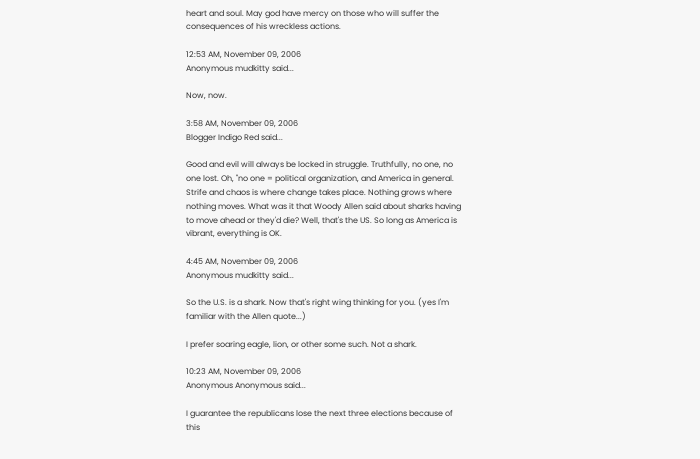heart and soul. May god have mercy on those who will suffer the consequences of his wreckless actions.

12:53 AM, November 09, 2006
Anonymous mudkitty said...

Now, now.

3:58 AM, November 09, 2006
Blogger Indigo Red said...

Good and evil will always be locked in struggle. Truthfully, no one, no one lost. Oh, "no one = political organization, and America in general. Strife and chaos is where change takes place. Nothing grows where nothing moves. What was it that Woody Allen said about sharks having to move ahead or they'd die? Well, that's the US. So long as America is vibrant, everything is OK.

4:45 AM, November 09, 2006
Anonymous mudkitty said...

So the U.S. is a shark. Now that's right wing thinking for you. (yes I'm familiar with the Allen quote...)

I prefer soaring eagle, lion, or other some such. Not a shark.

10:23 AM, November 09, 2006
Anonymous Anonymous said...

I guarantee the republicans lose the next three elections because of this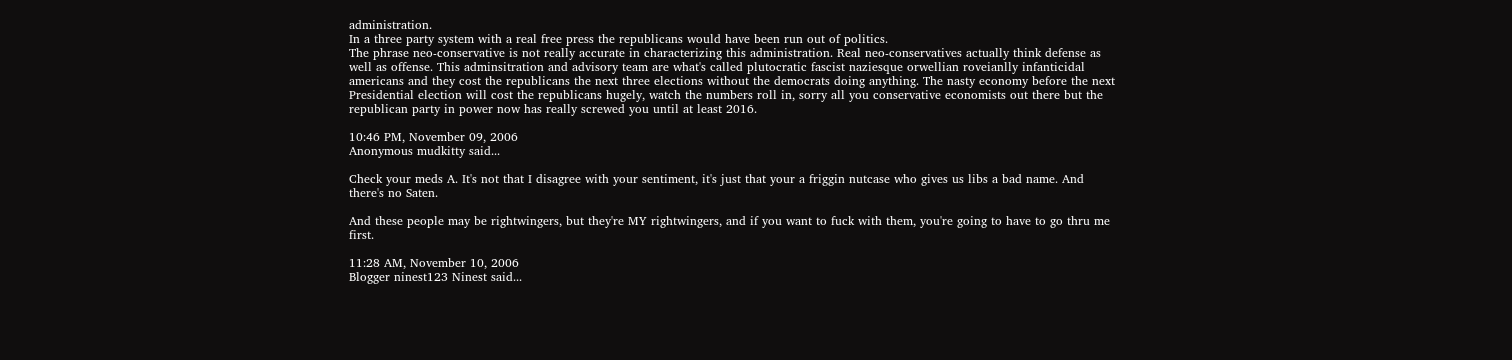administration.
In a three party system with a real free press the republicans would have been run out of politics.
The phrase neo-conservative is not really accurate in characterizing this administration. Real neo-conservatives actually think defense as well as offense. This adminsitration and advisory team are what's called plutocratic fascist naziesque orwellian roveianlly infanticidal americans and they cost the republicans the next three elections without the democrats doing anything. The nasty economy before the next Presidential election will cost the republicans hugely, watch the numbers roll in, sorry all you conservative economists out there but the republican party in power now has really screwed you until at least 2016.

10:46 PM, November 09, 2006
Anonymous mudkitty said...

Check your meds A. It's not that I disagree with your sentiment, it's just that your a friggin nutcase who gives us libs a bad name. And there's no Saten.

And these people may be rightwingers, but they're MY rightwingers, and if you want to fuck with them, you're going to have to go thru me first.

11:28 AM, November 10, 2006
Blogger ninest123 Ninest said...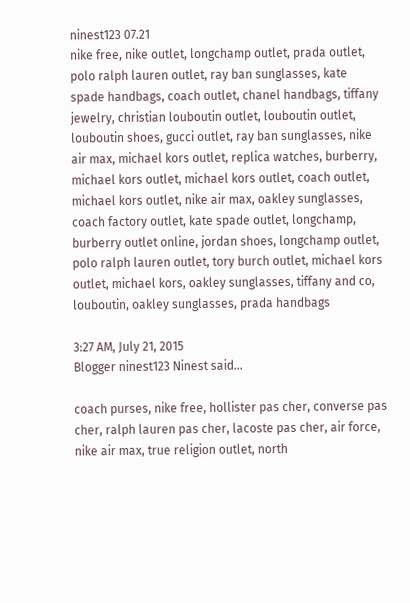ninest123 07.21
nike free, nike outlet, longchamp outlet, prada outlet, polo ralph lauren outlet, ray ban sunglasses, kate spade handbags, coach outlet, chanel handbags, tiffany jewelry, christian louboutin outlet, louboutin outlet, louboutin shoes, gucci outlet, ray ban sunglasses, nike air max, michael kors outlet, replica watches, burberry, michael kors outlet, michael kors outlet, coach outlet, michael kors outlet, nike air max, oakley sunglasses, coach factory outlet, kate spade outlet, longchamp, burberry outlet online, jordan shoes, longchamp outlet, polo ralph lauren outlet, tory burch outlet, michael kors outlet, michael kors, oakley sunglasses, tiffany and co, louboutin, oakley sunglasses, prada handbags

3:27 AM, July 21, 2015
Blogger ninest123 Ninest said...

coach purses, nike free, hollister pas cher, converse pas cher, ralph lauren pas cher, lacoste pas cher, air force, nike air max, true religion outlet, north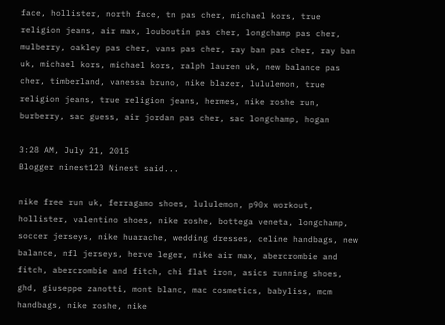face, hollister, north face, tn pas cher, michael kors, true religion jeans, air max, louboutin pas cher, longchamp pas cher, mulberry, oakley pas cher, vans pas cher, ray ban pas cher, ray ban uk, michael kors, michael kors, ralph lauren uk, new balance pas cher, timberland, vanessa bruno, nike blazer, lululemon, true religion jeans, true religion jeans, hermes, nike roshe run, burberry, sac guess, air jordan pas cher, sac longchamp, hogan

3:28 AM, July 21, 2015
Blogger ninest123 Ninest said...

nike free run uk, ferragamo shoes, lululemon, p90x workout, hollister, valentino shoes, nike roshe, bottega veneta, longchamp, soccer jerseys, nike huarache, wedding dresses, celine handbags, new balance, nfl jerseys, herve leger, nike air max, abercrombie and fitch, abercrombie and fitch, chi flat iron, asics running shoes, ghd, giuseppe zanotti, mont blanc, mac cosmetics, babyliss, mcm handbags, nike roshe, nike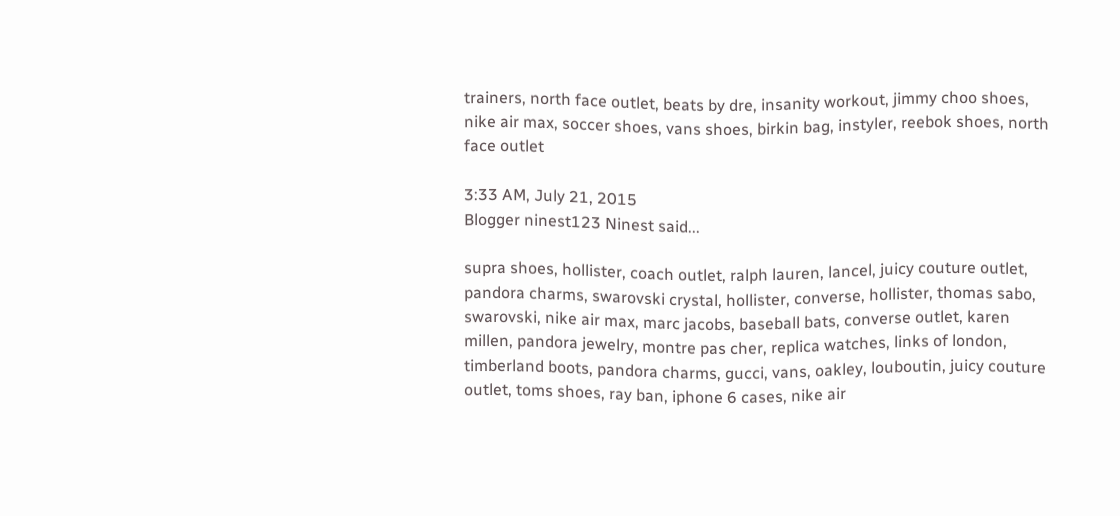trainers, north face outlet, beats by dre, insanity workout, jimmy choo shoes, nike air max, soccer shoes, vans shoes, birkin bag, instyler, reebok shoes, north face outlet

3:33 AM, July 21, 2015
Blogger ninest123 Ninest said...

supra shoes, hollister, coach outlet, ralph lauren, lancel, juicy couture outlet, pandora charms, swarovski crystal, hollister, converse, hollister, thomas sabo, swarovski, nike air max, marc jacobs, baseball bats, converse outlet, karen millen, pandora jewelry, montre pas cher, replica watches, links of london, timberland boots, pandora charms, gucci, vans, oakley, louboutin, juicy couture outlet, toms shoes, ray ban, iphone 6 cases, nike air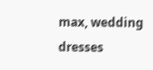max, wedding dresses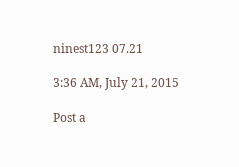ninest123 07.21

3:36 AM, July 21, 2015

Post a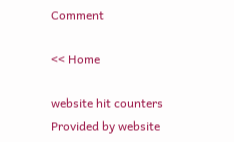Comment

<< Home

website hit counters
Provided by website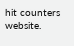hit counters website.